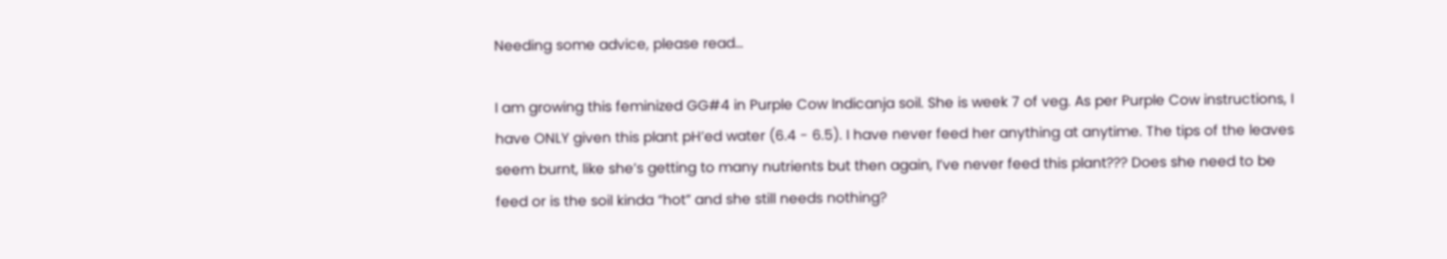Needing some advice, please read…

I am growing this feminized GG#4 in Purple Cow Indicanja soil. She is week 7 of veg. As per Purple Cow instructions, I have ONLY given this plant pH’ed water (6.4 - 6.5). I have never feed her anything at anytime. The tips of the leaves seem burnt, like she’s getting to many nutrients but then again, I’ve never feed this plant??? Does she need to be feed or is the soil kinda “hot” and she still needs nothing?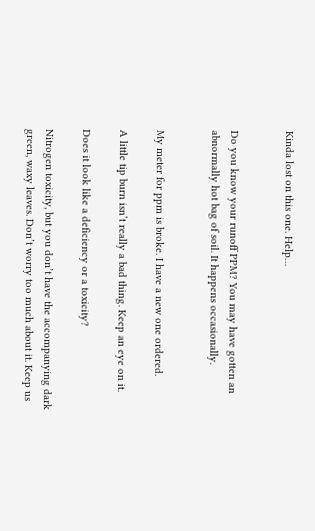Kinda lost on this one. Help…


Do you know your runoff PPM? You may have gotten an abnormally hot bag of soil. It happens occasionally.


My meter for ppm is broke. I have a new one ordered.

A little tip burn isn’t really a bad thing. Keep an eye on it.

Does it look like a deficiency or a toxicity?

Nitrogen toxicity, but you don’t have the accompanying dark green, waxy leaves. Don’t worry too much about it. Keep us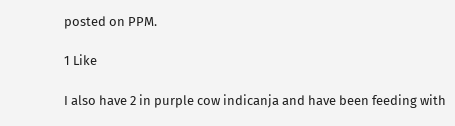posted on PPM.

1 Like

I also have 2 in purple cow indicanja and have been feeding with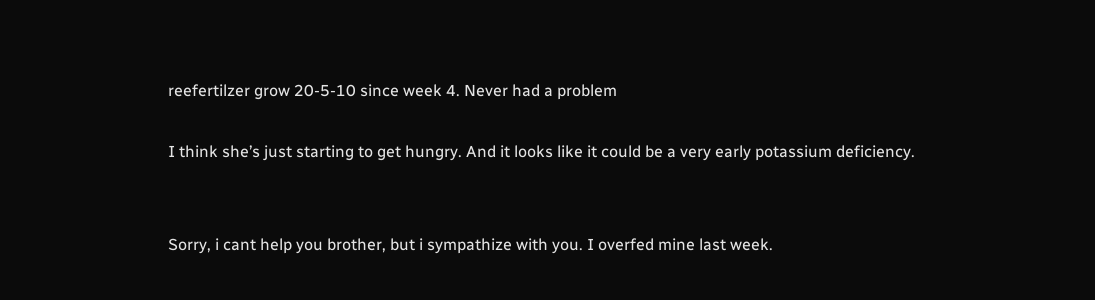reefertilzer grow 20-5-10 since week 4. Never had a problem

I think she’s just starting to get hungry. And it looks like it could be a very early potassium deficiency.


Sorry, i cant help you brother, but i sympathize with you. I overfed mine last week.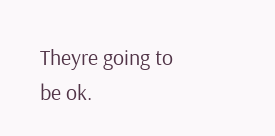Theyre going to be ok.